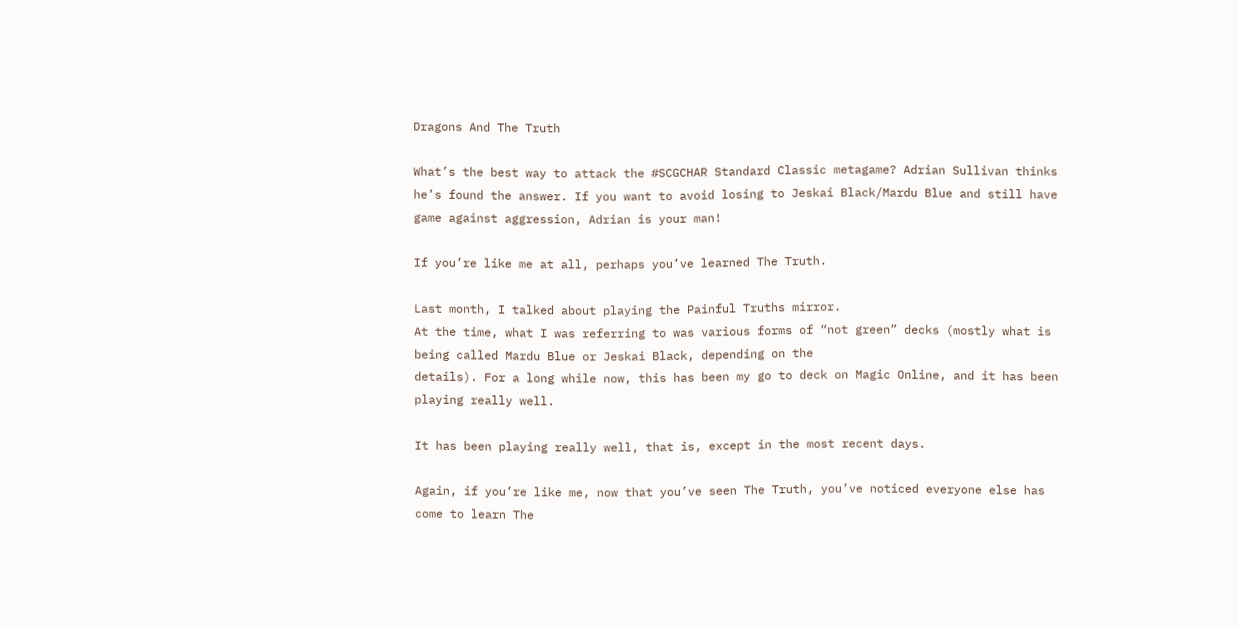Dragons And The Truth

What’s the best way to attack the #SCGCHAR Standard Classic metagame? Adrian Sullivan thinks he’s found the answer. If you want to avoid losing to Jeskai Black/Mardu Blue and still have game against aggression, Adrian is your man!

If you’re like me at all, perhaps you’ve learned The Truth.

Last month, I talked about playing the Painful Truths mirror.
At the time, what I was referring to was various forms of “not green” decks (mostly what is being called Mardu Blue or Jeskai Black, depending on the
details). For a long while now, this has been my go to deck on Magic Online, and it has been playing really well.

It has been playing really well, that is, except in the most recent days.

Again, if you’re like me, now that you’ve seen The Truth, you’ve noticed everyone else has come to learn The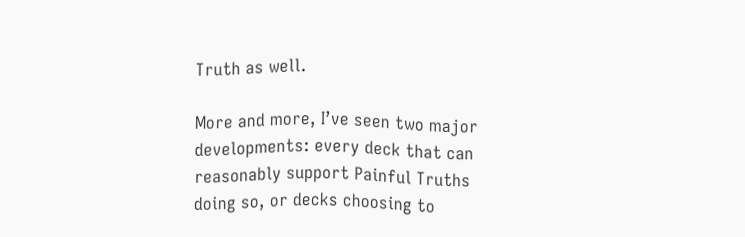Truth as well.

More and more, I’ve seen two major developments: every deck that can reasonably support Painful Truths doing so, or decks choosing to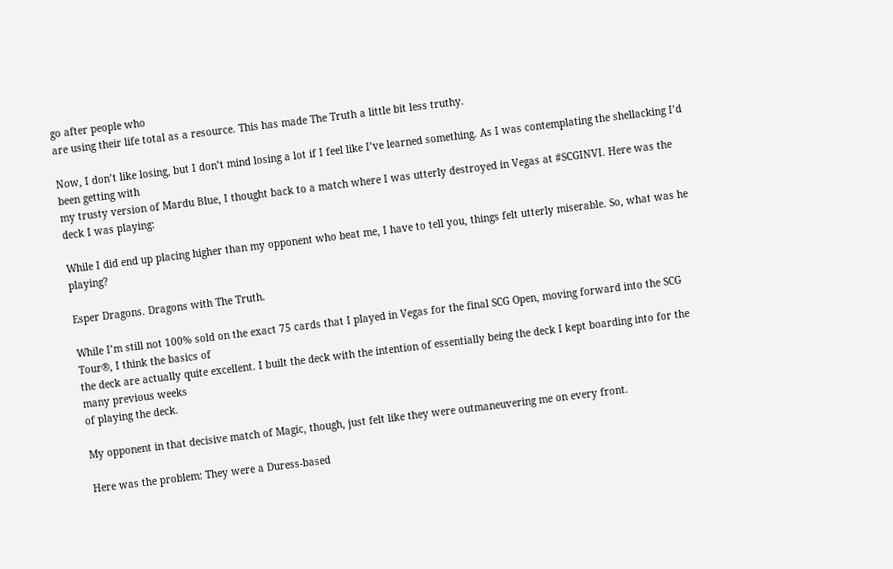go after people who
are using their life total as a resource. This has made The Truth a little bit less truthy.

Now, I don’t like losing, but I don’t mind losing a lot if I feel like I’ve learned something. As I was contemplating the shellacking I’d been getting with
my trusty version of Mardu Blue, I thought back to a match where I was utterly destroyed in Vegas at #SCGINVI. Here was the deck I was playing:

While I did end up placing higher than my opponent who beat me, I have to tell you, things felt utterly miserable. So, what was he playing?

Esper Dragons. Dragons with The Truth.

While I’m still not 100% sold on the exact 75 cards that I played in Vegas for the final SCG Open, moving forward into the SCG Tour®, I think the basics of
the deck are actually quite excellent. I built the deck with the intention of essentially being the deck I kept boarding into for the many previous weeks
of playing the deck.

My opponent in that decisive match of Magic, though, just felt like they were outmaneuvering me on every front.

Here was the problem: They were a Duress-based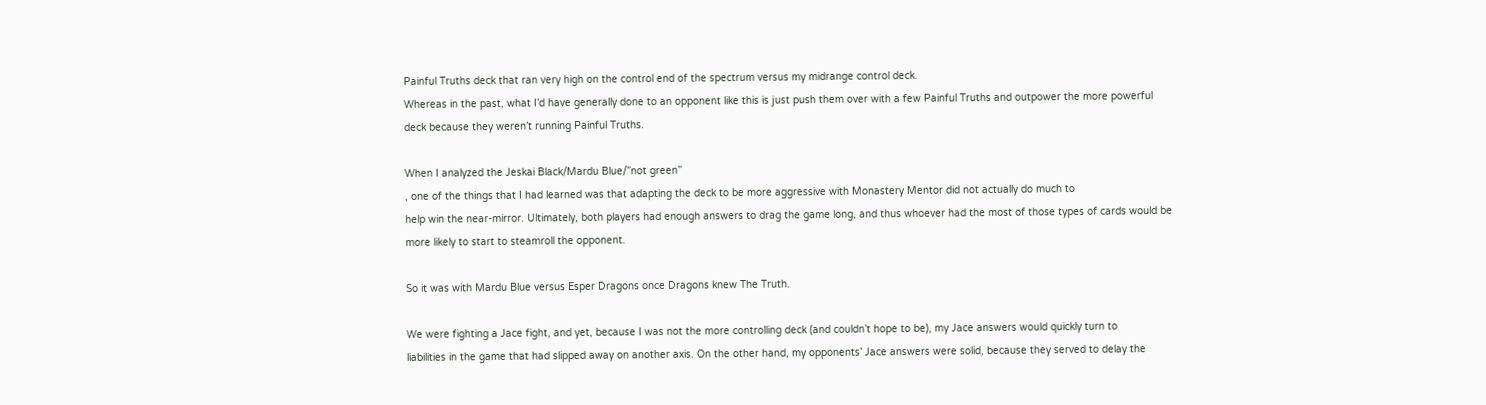Painful Truths deck that ran very high on the control end of the spectrum versus my midrange control deck.
Whereas in the past, what I’d have generally done to an opponent like this is just push them over with a few Painful Truths and outpower the more powerful
deck because they weren’t running Painful Truths.

When I analyzed the Jeskai Black/Mardu Blue/”not green”
, one of the things that I had learned was that adapting the deck to be more aggressive with Monastery Mentor did not actually do much to
help win the near-mirror. Ultimately, both players had enough answers to drag the game long, and thus whoever had the most of those types of cards would be
more likely to start to steamroll the opponent.

So it was with Mardu Blue versus Esper Dragons once Dragons knew The Truth.

We were fighting a Jace fight, and yet, because I was not the more controlling deck (and couldn’t hope to be), my Jace answers would quickly turn to
liabilities in the game that had slipped away on another axis. On the other hand, my opponents’ Jace answers were solid, because they served to delay the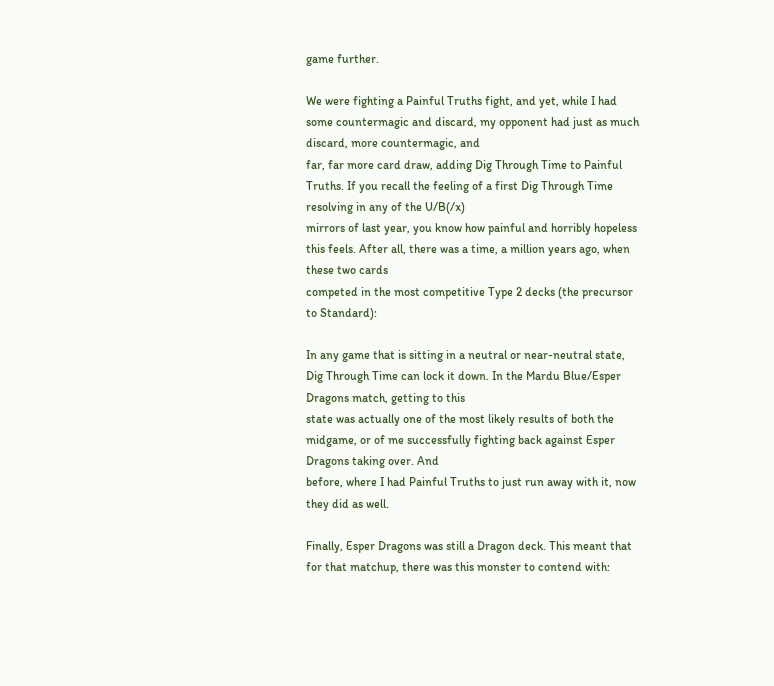game further.

We were fighting a Painful Truths fight, and yet, while I had some countermagic and discard, my opponent had just as much discard, more countermagic, and
far, far more card draw, adding Dig Through Time to Painful Truths. If you recall the feeling of a first Dig Through Time resolving in any of the U/B(/x)
mirrors of last year, you know how painful and horribly hopeless this feels. After all, there was a time, a million years ago, when these two cards
competed in the most competitive Type 2 decks (the precursor to Standard):

In any game that is sitting in a neutral or near-neutral state, Dig Through Time can lock it down. In the Mardu Blue/Esper Dragons match, getting to this
state was actually one of the most likely results of both the midgame, or of me successfully fighting back against Esper Dragons taking over. And
before, where I had Painful Truths to just run away with it, now they did as well.

Finally, Esper Dragons was still a Dragon deck. This meant that for that matchup, there was this monster to contend with: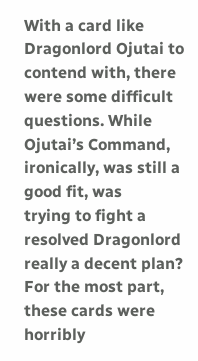With a card like Dragonlord Ojutai to contend with, there were some difficult questions. While Ojutai’s Command, ironically, was still a good fit, was
trying to fight a resolved Dragonlord really a decent plan? For the most part, these cards were horribly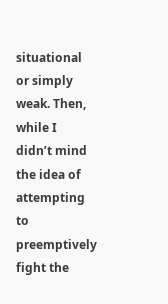situational or simply weak. Then, while I
didn’t mind the idea of attempting to preemptively fight the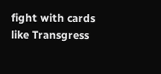fight with cards like Transgress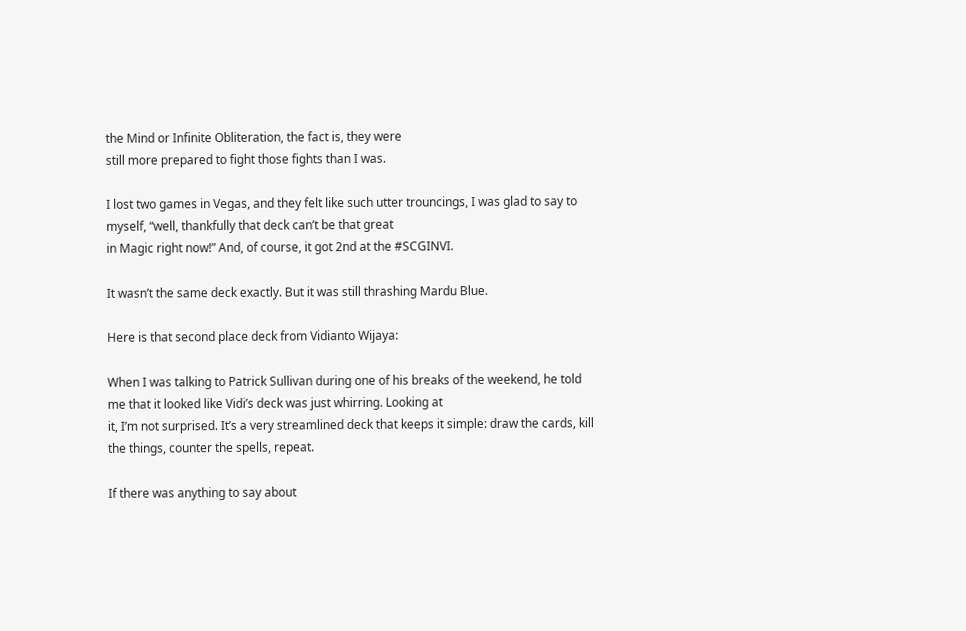the Mind or Infinite Obliteration, the fact is, they were
still more prepared to fight those fights than I was.

I lost two games in Vegas, and they felt like such utter trouncings, I was glad to say to myself, “well, thankfully that deck can’t be that great
in Magic right now!” And, of course, it got 2nd at the #SCGINVI.

It wasn’t the same deck exactly. But it was still thrashing Mardu Blue.

Here is that second place deck from Vidianto Wijaya:

When I was talking to Patrick Sullivan during one of his breaks of the weekend, he told me that it looked like Vidi’s deck was just whirring. Looking at
it, I’m not surprised. It’s a very streamlined deck that keeps it simple: draw the cards, kill the things, counter the spells, repeat.

If there was anything to say about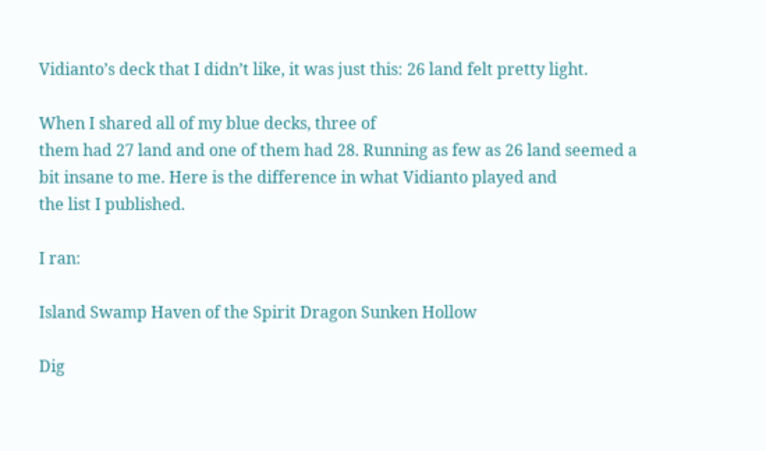Vidianto’s deck that I didn’t like, it was just this: 26 land felt pretty light.

When I shared all of my blue decks, three of
them had 27 land and one of them had 28. Running as few as 26 land seemed a bit insane to me. Here is the difference in what Vidianto played and
the list I published.

I ran:

Island Swamp Haven of the Spirit Dragon Sunken Hollow

Dig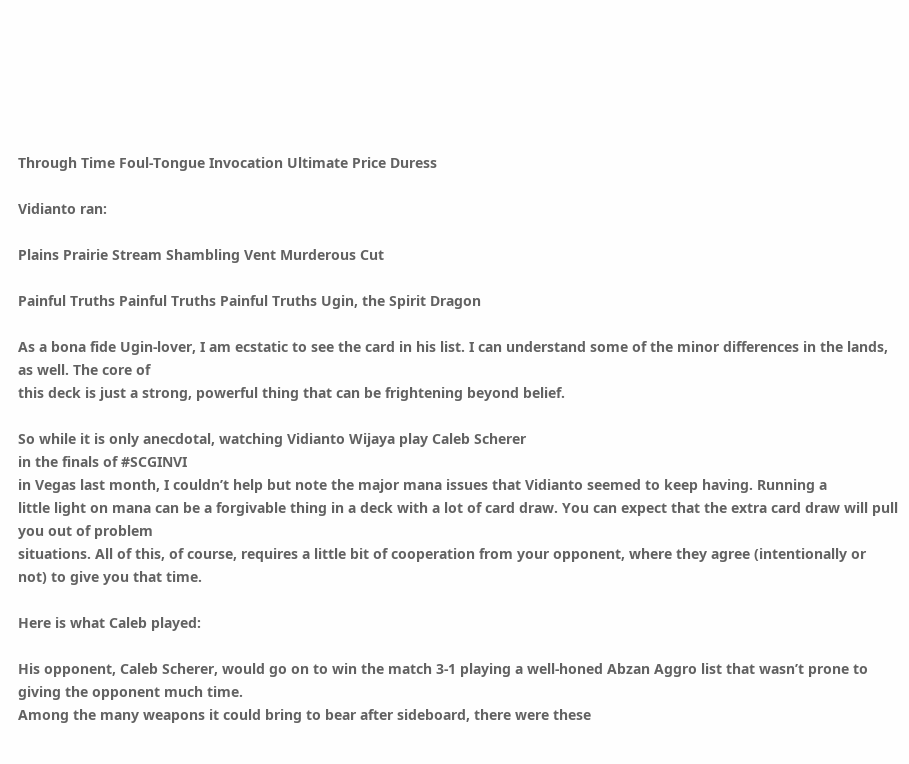Through Time Foul-Tongue Invocation Ultimate Price Duress

Vidianto ran:

Plains Prairie Stream Shambling Vent Murderous Cut

Painful Truths Painful Truths Painful Truths Ugin, the Spirit Dragon

As a bona fide Ugin-lover, I am ecstatic to see the card in his list. I can understand some of the minor differences in the lands, as well. The core of
this deck is just a strong, powerful thing that can be frightening beyond belief.

So while it is only anecdotal, watching Vidianto Wijaya play Caleb Scherer
in the finals of #SCGINVI
in Vegas last month, I couldn’t help but note the major mana issues that Vidianto seemed to keep having. Running a
little light on mana can be a forgivable thing in a deck with a lot of card draw. You can expect that the extra card draw will pull you out of problem
situations. All of this, of course, requires a little bit of cooperation from your opponent, where they agree (intentionally or not) to give you that time.

Here is what Caleb played:

His opponent, Caleb Scherer, would go on to win the match 3-1 playing a well-honed Abzan Aggro list that wasn’t prone to giving the opponent much time.
Among the many weapons it could bring to bear after sideboard, there were these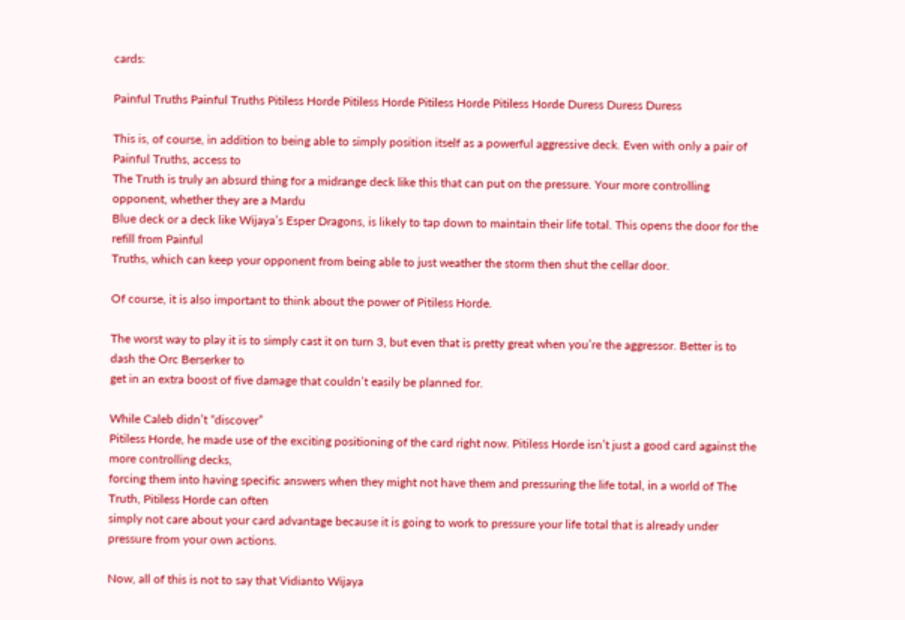cards:

Painful Truths Painful Truths Pitiless Horde Pitiless Horde Pitiless Horde Pitiless Horde Duress Duress Duress

This is, of course, in addition to being able to simply position itself as a powerful aggressive deck. Even with only a pair of Painful Truths, access to
The Truth is truly an absurd thing for a midrange deck like this that can put on the pressure. Your more controlling opponent, whether they are a Mardu
Blue deck or a deck like Wijaya’s Esper Dragons, is likely to tap down to maintain their life total. This opens the door for the refill from Painful
Truths, which can keep your opponent from being able to just weather the storm then shut the cellar door.

Of course, it is also important to think about the power of Pitiless Horde.

The worst way to play it is to simply cast it on turn 3, but even that is pretty great when you’re the aggressor. Better is to dash the Orc Berserker to
get in an extra boost of five damage that couldn’t easily be planned for.

While Caleb didn’t “discover”
Pitiless Horde, he made use of the exciting positioning of the card right now. Pitiless Horde isn’t just a good card against the more controlling decks,
forcing them into having specific answers when they might not have them and pressuring the life total, in a world of The Truth, Pitiless Horde can often
simply not care about your card advantage because it is going to work to pressure your life total that is already under pressure from your own actions.

Now, all of this is not to say that Vidianto Wijaya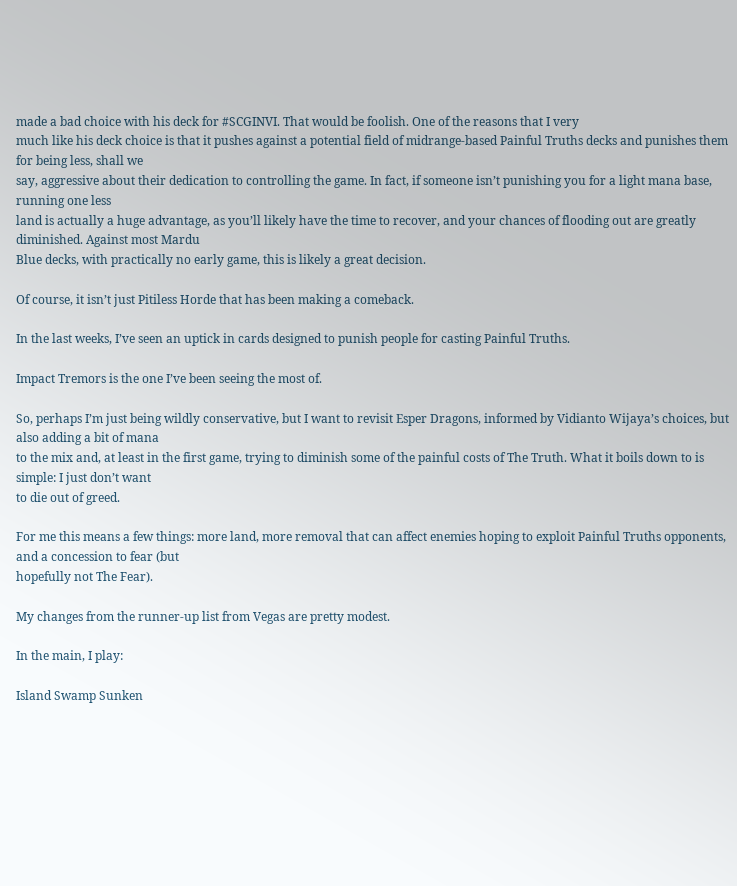made a bad choice with his deck for #SCGINVI. That would be foolish. One of the reasons that I very
much like his deck choice is that it pushes against a potential field of midrange-based Painful Truths decks and punishes them for being less, shall we
say, aggressive about their dedication to controlling the game. In fact, if someone isn’t punishing you for a light mana base, running one less
land is actually a huge advantage, as you’ll likely have the time to recover, and your chances of flooding out are greatly diminished. Against most Mardu
Blue decks, with practically no early game, this is likely a great decision.

Of course, it isn’t just Pitiless Horde that has been making a comeback.

In the last weeks, I’ve seen an uptick in cards designed to punish people for casting Painful Truths.

Impact Tremors is the one I’ve been seeing the most of.

So, perhaps I’m just being wildly conservative, but I want to revisit Esper Dragons, informed by Vidianto Wijaya’s choices, but also adding a bit of mana
to the mix and, at least in the first game, trying to diminish some of the painful costs of The Truth. What it boils down to is simple: I just don’t want
to die out of greed.

For me this means a few things: more land, more removal that can affect enemies hoping to exploit Painful Truths opponents, and a concession to fear (but
hopefully not The Fear).

My changes from the runner-up list from Vegas are pretty modest.

In the main, I play:

Island Swamp Sunken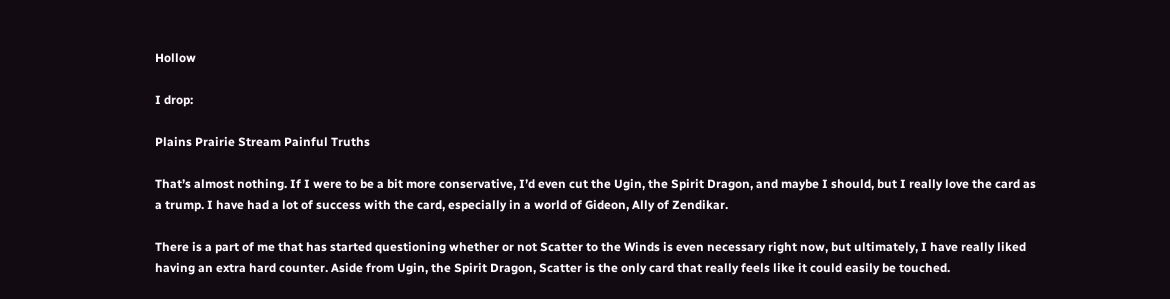Hollow

I drop:

Plains Prairie Stream Painful Truths

That’s almost nothing. If I were to be a bit more conservative, I’d even cut the Ugin, the Spirit Dragon, and maybe I should, but I really love the card as
a trump. I have had a lot of success with the card, especially in a world of Gideon, Ally of Zendikar.

There is a part of me that has started questioning whether or not Scatter to the Winds is even necessary right now, but ultimately, I have really liked
having an extra hard counter. Aside from Ugin, the Spirit Dragon, Scatter is the only card that really feels like it could easily be touched.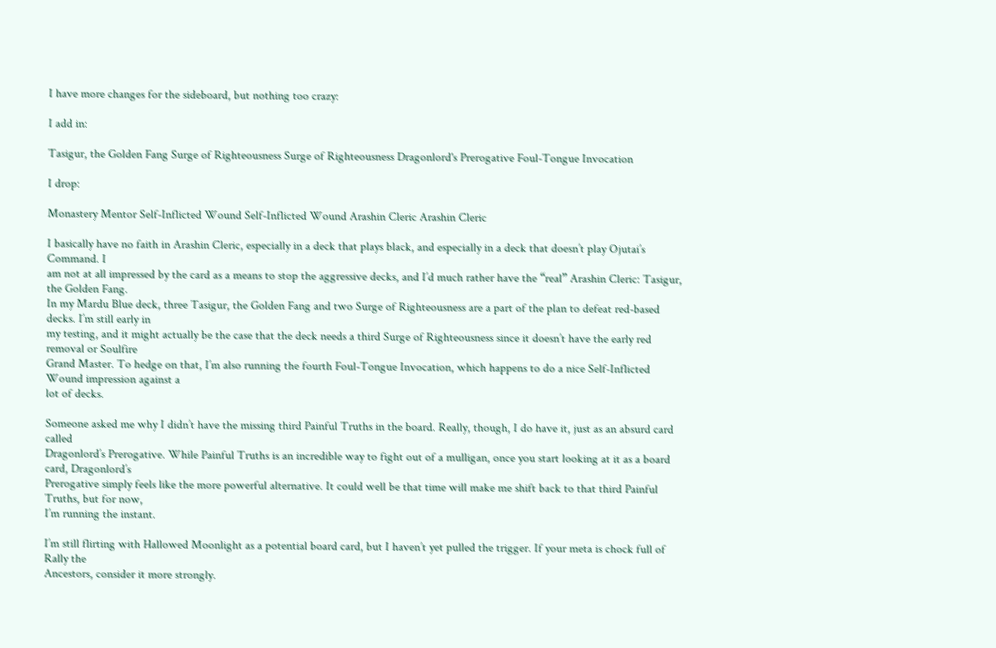I have more changes for the sideboard, but nothing too crazy:

I add in:

Tasigur, the Golden Fang Surge of Righteousness Surge of Righteousness Dragonlord's Prerogative Foul-Tongue Invocation

I drop:

Monastery Mentor Self-Inflicted Wound Self-Inflicted Wound Arashin Cleric Arashin Cleric

I basically have no faith in Arashin Cleric, especially in a deck that plays black, and especially in a deck that doesn’t play Ojutai’s Command. I
am not at all impressed by the card as a means to stop the aggressive decks, and I’d much rather have the “real” Arashin Cleric: Tasigur, the Golden Fang.
In my Mardu Blue deck, three Tasigur, the Golden Fang and two Surge of Righteousness are a part of the plan to defeat red-based decks. I’m still early in
my testing, and it might actually be the case that the deck needs a third Surge of Righteousness since it doesn’t have the early red removal or Soulfire
Grand Master. To hedge on that, I’m also running the fourth Foul-Tongue Invocation, which happens to do a nice Self-Inflicted Wound impression against a
lot of decks.

Someone asked me why I didn’t have the missing third Painful Truths in the board. Really, though, I do have it, just as an absurd card called
Dragonlord’s Prerogative. While Painful Truths is an incredible way to fight out of a mulligan, once you start looking at it as a board card, Dragonlord’s
Prerogative simply feels like the more powerful alternative. It could well be that time will make me shift back to that third Painful Truths, but for now,
I’m running the instant.

I’m still flirting with Hallowed Moonlight as a potential board card, but I haven’t yet pulled the trigger. If your meta is chock full of Rally the
Ancestors, consider it more strongly.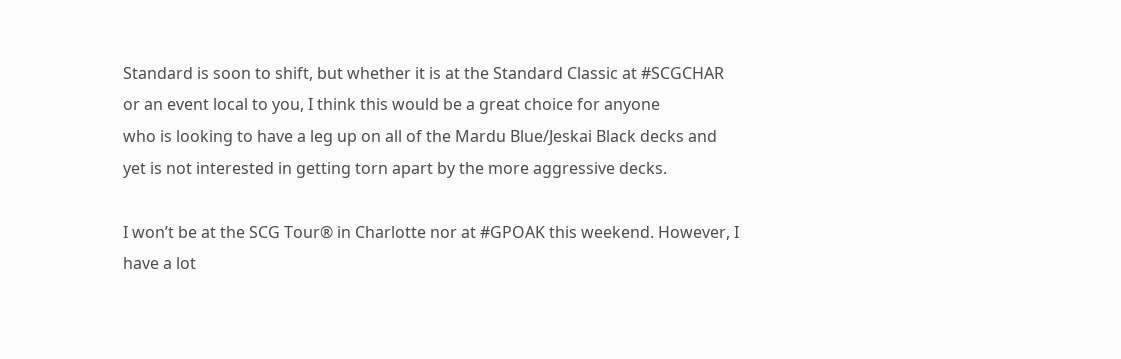Standard is soon to shift, but whether it is at the Standard Classic at #SCGCHAR or an event local to you, I think this would be a great choice for anyone
who is looking to have a leg up on all of the Mardu Blue/Jeskai Black decks and yet is not interested in getting torn apart by the more aggressive decks.

I won’t be at the SCG Tour® in Charlotte nor at #GPOAK this weekend. However, I have a lot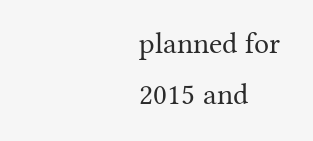planned for 2015 and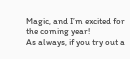Magic, and I’m excited for the coming year!
As always, if you try out a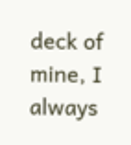deck of mine, I always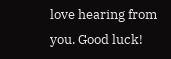love hearing from you. Good luck!